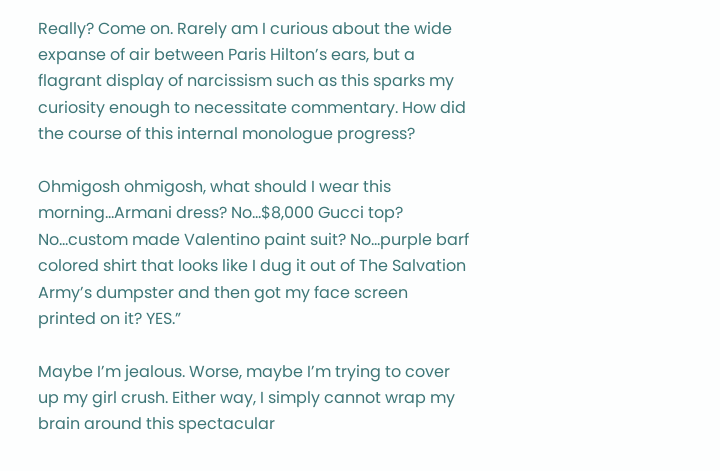Really? Come on. Rarely am I curious about the wide expanse of air between Paris Hilton’s ears, but a flagrant display of narcissism such as this sparks my curiosity enough to necessitate commentary. How did the course of this internal monologue progress?

Ohmigosh ohmigosh, what should I wear this morning…Armani dress? No…$8,000 Gucci top? No…custom made Valentino paint suit? No…purple barf colored shirt that looks like I dug it out of The Salvation Army’s dumpster and then got my face screen printed on it? YES.”

Maybe I’m jealous. Worse, maybe I’m trying to cover up my girl crush. Either way, I simply cannot wrap my brain around this spectacular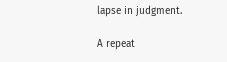lapse in judgment.

A repeat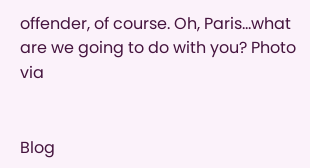offender, of course. Oh, Paris...what are we going to do with you? Photo via


Blog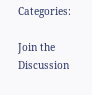Categories:

Join the Discussion